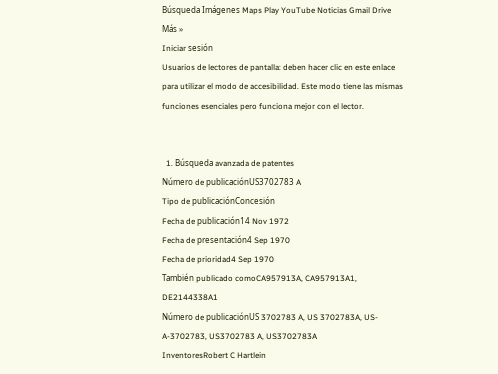Búsqueda Imágenes Maps Play YouTube Noticias Gmail Drive Más »
Iniciar sesión
Usuarios de lectores de pantalla: deben hacer clic en este enlace para utilizar el modo de accesibilidad. Este modo tiene las mismas funciones esenciales pero funciona mejor con el lector.


  1. Búsqueda avanzada de patentes
Número de publicaciónUS3702783 A
Tipo de publicaciónConcesión
Fecha de publicación14 Nov 1972
Fecha de presentación4 Sep 1970
Fecha de prioridad4 Sep 1970
También publicado comoCA957913A, CA957913A1, DE2144338A1
Número de publicaciónUS 3702783 A, US 3702783A, US-A-3702783, US3702783 A, US3702783A
InventoresRobert C Hartlein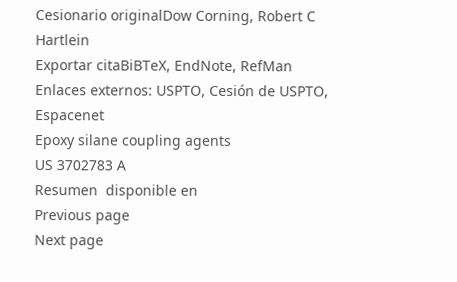Cesionario originalDow Corning, Robert C Hartlein
Exportar citaBiBTeX, EndNote, RefMan
Enlaces externos: USPTO, Cesión de USPTO, Espacenet
Epoxy silane coupling agents
US 3702783 A
Resumen  disponible en
Previous page
Next page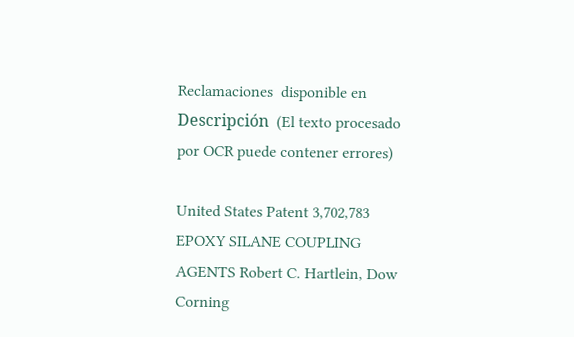Reclamaciones  disponible en
Descripción  (El texto procesado por OCR puede contener errores)

United States Patent 3,702,783 EPOXY SILANE COUPLING AGENTS Robert C. Hartlein, Dow Corning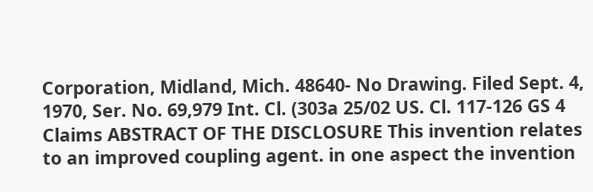Corporation, Midland, Mich. 48640- No Drawing. Filed Sept. 4, 1970, Ser. No. 69,979 Int. Cl. (303a 25/02 US. Cl. 117-126 GS 4 Claims ABSTRACT OF THE DISCLOSURE This invention relates to an improved coupling agent. in one aspect the invention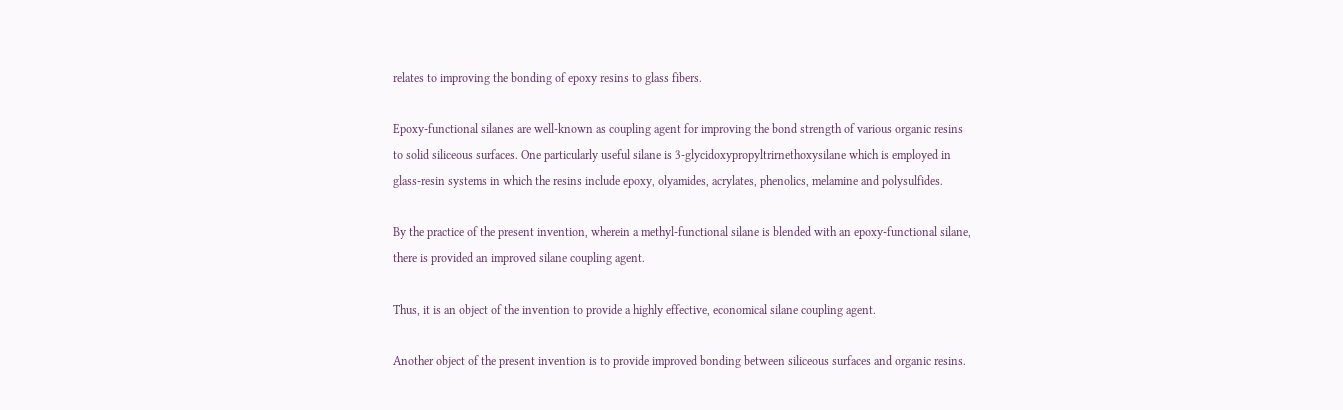relates to improving the bonding of epoxy resins to glass fibers.

Epoxy-functional silanes are well-known as coupling agent for improving the bond strength of various organic resins to solid siliceous surfaces. One particularly useful silane is 3-glycidoxypropyltrirnethoxysilane which is employed in glass-resin systems in which the resins include epoxy, olyamides, acrylates, phenolics, melamine and polysulfides.

By the practice of the present invention, wherein a methyl-functional silane is blended with an epoxy-functional silane, there is provided an improved silane coupling agent.

Thus, it is an object of the invention to provide a highly effective, economical silane coupling agent.

Another object of the present invention is to provide improved bonding between siliceous surfaces and organic resins.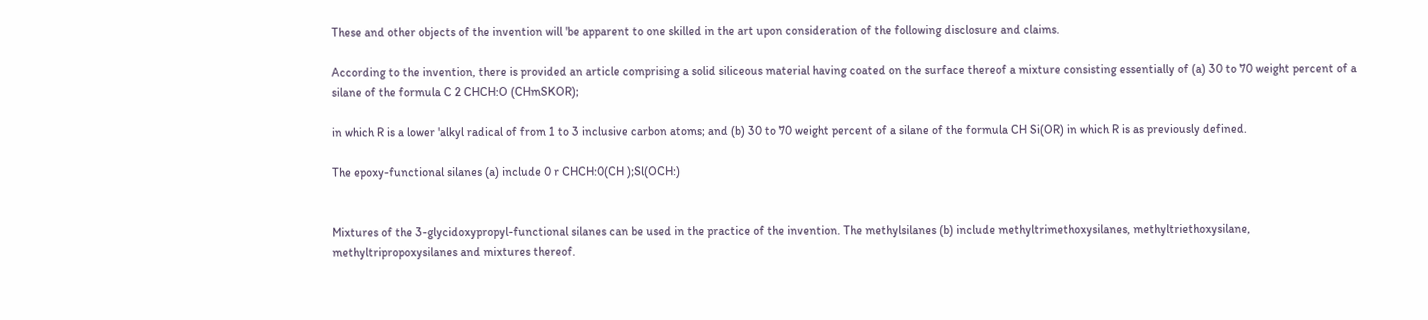These and other objects of the invention will 'be apparent to one skilled in the art upon consideration of the following disclosure and claims.

According to the invention, there is provided an article comprising a solid siliceous material having coated on the surface thereof a mixture consisting essentially of (a) 30 to 70 weight percent of a silane of the formula C 2 CHCH:O (CHmSKOR);

in which R is a lower 'alkyl radical of from 1 to 3 inclusive carbon atoms; and (b) 30 to 70 weight percent of a silane of the formula CH Si(OR) in which R is as previously defined.

The epoxy-functional silanes (a) include 0 r CHCH:0(CH );Sl(OCH:)


Mixtures of the 3-glycidoxypropyl-functional silanes can be used in the practice of the invention. The methylsilanes (b) include methyltrimethoxysilanes, methyltriethoxysilane, methyltripropoxysilanes and mixtures thereof.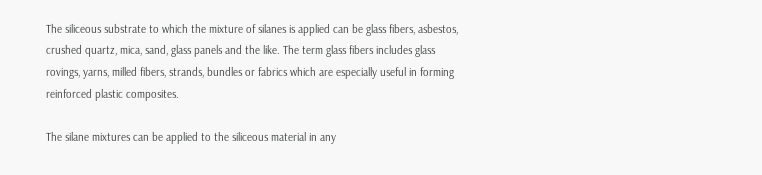The siliceous substrate to which the mixture of silanes is applied can be glass fibers, asbestos, crushed quartz, mica, sand, glass panels and the like. The term glass fibers includes glass rovings, yarns, milled fibers, strands, bundles or fabrics which are especially useful in forming reinforced plastic composites.

The silane mixtures can be applied to the siliceous material in any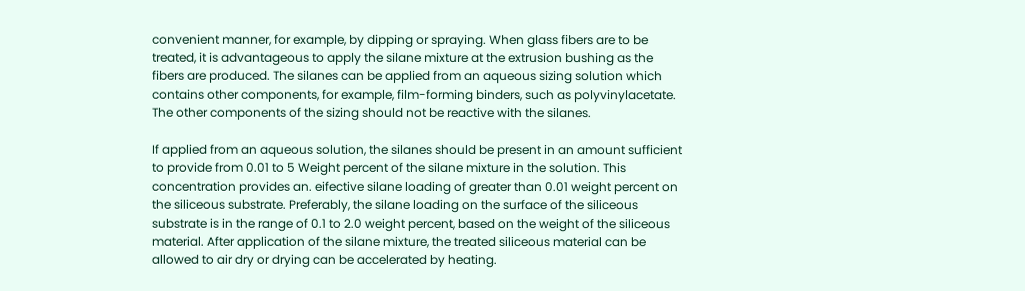convenient manner, for example, by dipping or spraying. When glass fibers are to be treated, it is advantageous to apply the silane mixture at the extrusion bushing as the fibers are produced. The silanes can be applied from an aqueous sizing solution which contains other components, for example, film-forming binders, such as polyvinylacetate. The other components of the sizing should not be reactive with the silanes.

If applied from an aqueous solution, the silanes should be present in an amount sufficient to provide from 0.01 to 5 Weight percent of the silane mixture in the solution. This concentration provides an. eifective silane loading of greater than 0.01 weight percent on the siliceous substrate. Preferably, the silane loading on the surface of the siliceous substrate is in the range of 0.1 to 2.0 weight percent, based on the weight of the siliceous material. After application of the silane mixture, the treated siliceous material can be allowed to air dry or drying can be accelerated by heating.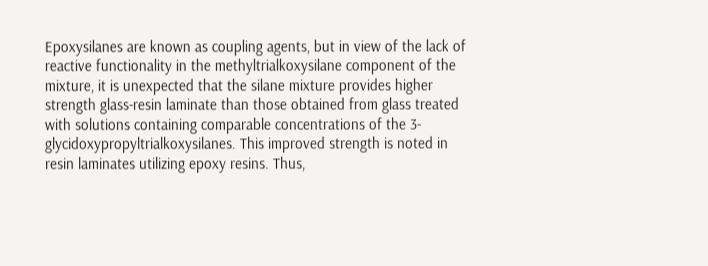Epoxysilanes are known as coupling agents, but in view of the lack of reactive functionality in the methyltrialkoxysilane component of the mixture, it is unexpected that the silane mixture provides higher strength glass-resin laminate than those obtained from glass treated with solutions containing comparable concentrations of the 3-glycidoxypropyltrialkoxysilanes. This improved strength is noted in resin laminates utilizing epoxy resins. Thus,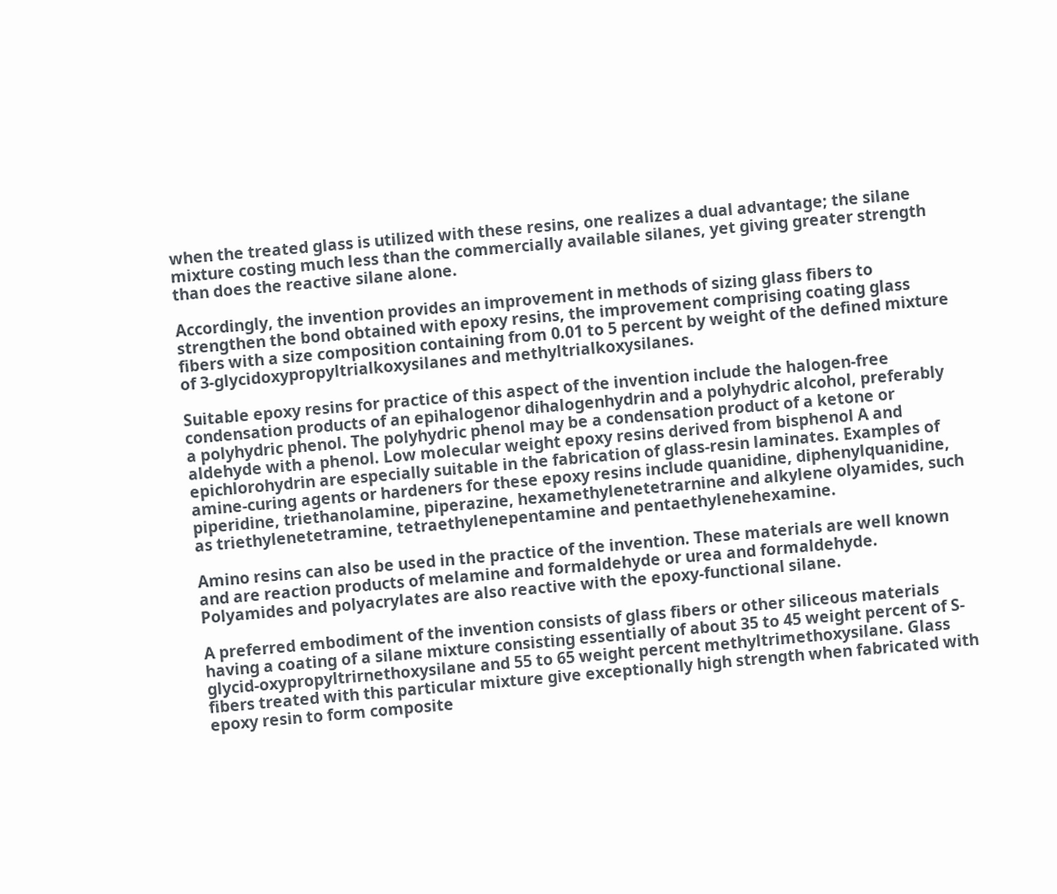when the treated glass is utilized with these resins, one realizes a dual advantage; the silane mixture costing much less than the commercially available silanes, yet giving greater strength than does the reactive silane alone.

Accordingly, the invention provides an improvement in methods of sizing glass fibers to strengthen the bond obtained with epoxy resins, the improvement comprising coating glass fibers with a size composition containing from 0.01 to 5 percent by weight of the defined mixture of 3-glycidoxypropyltrialkoxysilanes and methyltrialkoxysilanes.

Suitable epoxy resins for practice of this aspect of the invention include the halogen-free condensation products of an epihalogenor dihalogenhydrin and a polyhydric alcohol, preferably a polyhydric phenol. The polyhydric phenol may be a condensation product of a ketone or aldehyde with a phenol. Low molecular weight epoxy resins derived from bisphenol A and epichlorohydrin are especially suitable in the fabrication of glass-resin laminates. Examples of amine-curing agents or hardeners for these epoxy resins include quanidine, diphenylquanidine, piperidine, triethanolamine, piperazine, hexamethylenetetrarnine and alkylene olyamides, such as triethylenetetramine, tetraethylenepentamine and pentaethylenehexamine.

Amino resins can also be used in the practice of the invention. These materials are well known and are reaction products of melamine and formaldehyde or urea and formaldehyde. Polyamides and polyacrylates are also reactive with the epoxy-functional silane.

A preferred embodiment of the invention consists of glass fibers or other siliceous materials having a coating of a silane mixture consisting essentially of about 35 to 45 weight percent of S-glycid-oxypropyltrirnethoxysilane and 55 to 65 weight percent methyltrimethoxysilane. Glass fibers treated with this particular mixture give exceptionally high strength when fabricated with epoxy resin to form composite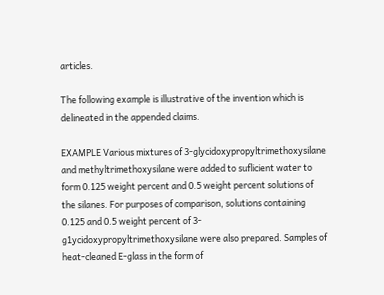articles.

The following example is illustrative of the invention which is delineated in the appended claims.

EXAMPLE Various mixtures of 3-glycidoxypropyltrimethoxysilane and methyltrimethoxysilane were added to suflicient water to form 0.125 weight percent and 0.5 weight percent solutions of the silanes. For purposes of comparison, solutions containing 0.125 and 0.5 weight percent of 3-g1ycidoxypropyltrimethoxysilane were also prepared. Samples of heat-cleaned E-glass in the form of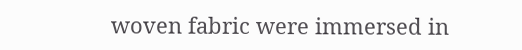woven fabric were immersed in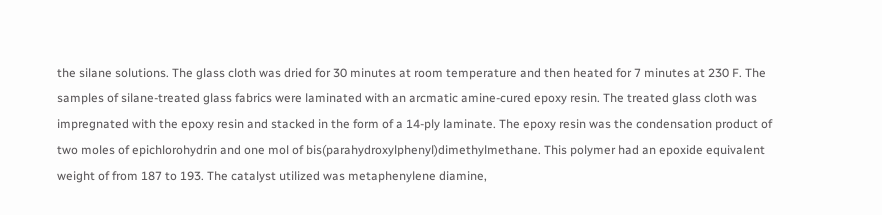the silane solutions. The glass cloth was dried for 30 minutes at room temperature and then heated for 7 minutes at 230 F. The samples of silane-treated glass fabrics were laminated with an arcmatic amine-cured epoxy resin. The treated glass cloth was impregnated with the epoxy resin and stacked in the form of a 14-ply laminate. The epoxy resin was the condensation product of two moles of epichlorohydrin and one mol of bis(parahydroxylphenyl)dimethylmethane. This polymer had an epoxide equivalent weight of from 187 to 193. The catalyst utilized was metaphenylene diamine,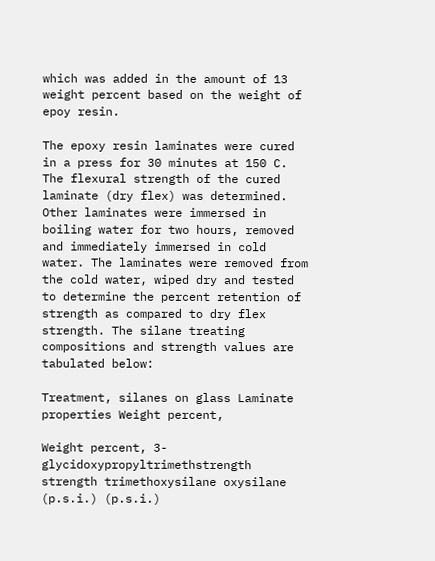which was added in the amount of 13 weight percent based on the weight of epoy resin.

The epoxy resin laminates were cured in a press for 30 minutes at 150 C. The flexural strength of the cured laminate (dry flex) was determined. Other laminates were immersed in boiling water for two hours, removed and immediately immersed in cold water. The laminates were removed from the cold water, wiped dry and tested to determine the percent retention of strength as compared to dry flex strength. The silane treating compositions and strength values are tabulated below:

Treatment, silanes on glass Laminate properties Weight percent,

Weight percent, 3-glycidoxypropyltrimethstrength strength trimethoxysilane oxysilane (p.s.i.) (p.s.i.)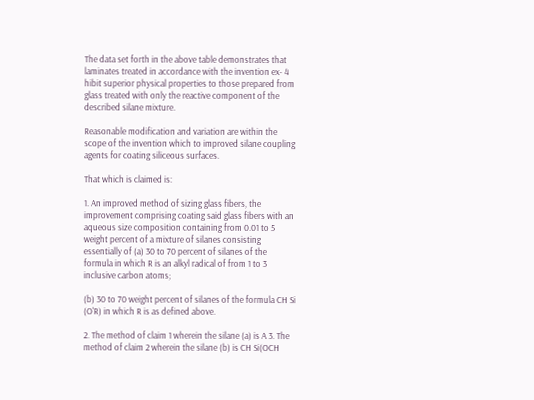The data set forth in the above table demonstrates that laminates treated in accordance with the invention ex- 4 hibit superior physical properties to those prepared from glass treated with only the reactive component of the described silane mixture.

Reasonable modification and variation are within the scope of the invention which to improved silane coupling agents for coating siliceous surfaces.

That which is claimed is:

1. An improved method of sizing glass fibers, the improvement comprising coating said glass fibers with an aqueous size composition containing from 0.01 to 5 weight percent of a mixture of silanes consisting essentially of (a) 30 to 70 percent of silanes of the formula in which R is an alkyl radical of from 1 to 3 inclusive carbon atoms;

(b) 30 to 70 weight percent of silanes of the formula CH Si (O'R) in which R is as defined above.

2. The method of claim 1 wherein the silane (a) is A 3. The method of claim 2 wherein the silane (b) is CH Si(OCH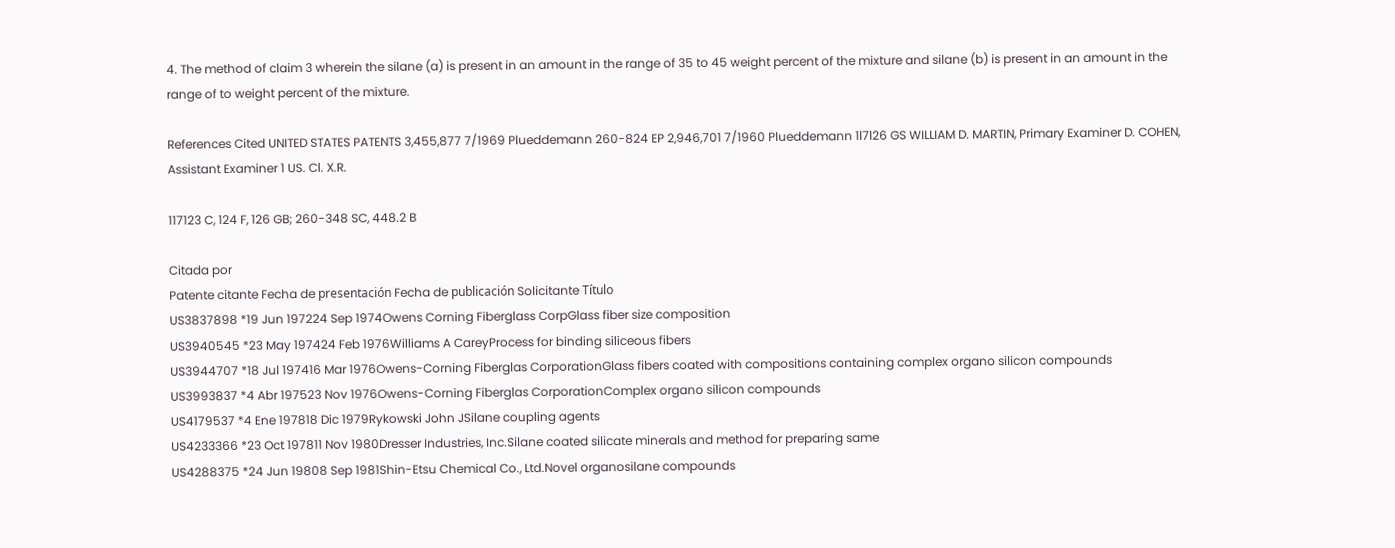4. The method of claim 3 wherein the silane (a) is present in an amount in the range of 35 to 45 weight percent of the mixture and silane (b) is present in an amount in the range of to weight percent of the mixture.

References Cited UNITED STATES PATENTS 3,455,877 7/1969 Plueddemann 260-824 EP 2,946,701 7/1960 Plueddemann 1l7l26 GS WILLIAM D. MARTIN, Primary Examiner D. COHEN, Assistant Examiner 1 US. Cl. X.R.

117123 C, 124 F, 126 GB; 260-348 SC, 448.2 B

Citada por
Patente citante Fecha de presentación Fecha de publicación Solicitante Título
US3837898 *19 Jun 197224 Sep 1974Owens Corning Fiberglass CorpGlass fiber size composition
US3940545 *23 May 197424 Feb 1976Williams A CareyProcess for binding siliceous fibers
US3944707 *18 Jul 197416 Mar 1976Owens-Corning Fiberglas CorporationGlass fibers coated with compositions containing complex organo silicon compounds
US3993837 *4 Abr 197523 Nov 1976Owens-Corning Fiberglas CorporationComplex organo silicon compounds
US4179537 *4 Ene 197818 Dic 1979Rykowski John JSilane coupling agents
US4233366 *23 Oct 197811 Nov 1980Dresser Industries, Inc.Silane coated silicate minerals and method for preparing same
US4288375 *24 Jun 19808 Sep 1981Shin-Etsu Chemical Co., Ltd.Novel organosilane compounds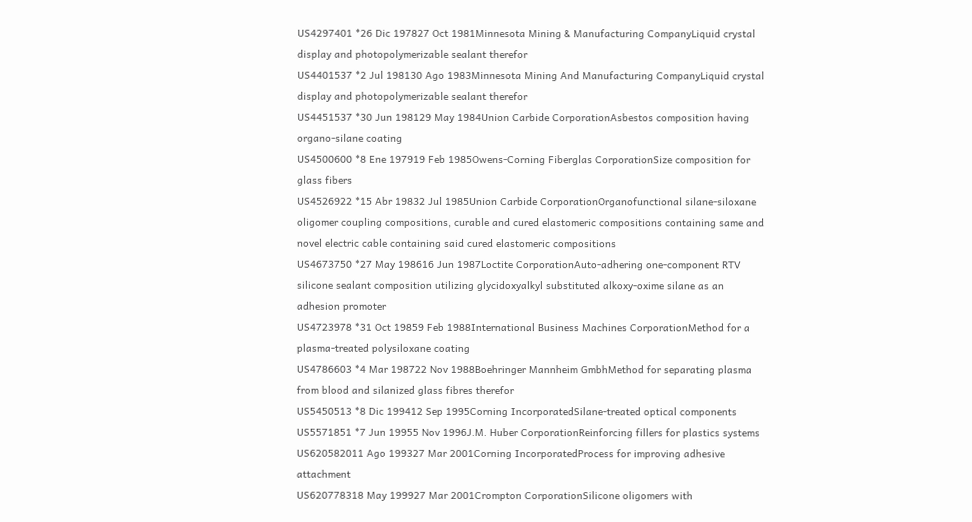US4297401 *26 Dic 197827 Oct 1981Minnesota Mining & Manufacturing CompanyLiquid crystal display and photopolymerizable sealant therefor
US4401537 *2 Jul 198130 Ago 1983Minnesota Mining And Manufacturing CompanyLiquid crystal display and photopolymerizable sealant therefor
US4451537 *30 Jun 198129 May 1984Union Carbide CorporationAsbestos composition having organo-silane coating
US4500600 *8 Ene 197919 Feb 1985Owens-Corning Fiberglas CorporationSize composition for glass fibers
US4526922 *15 Abr 19832 Jul 1985Union Carbide CorporationOrganofunctional silane-siloxane oligomer coupling compositions, curable and cured elastomeric compositions containing same and novel electric cable containing said cured elastomeric compositions
US4673750 *27 May 198616 Jun 1987Loctite CorporationAuto-adhering one-component RTV silicone sealant composition utilizing glycidoxyalkyl substituted alkoxy-oxime silane as an adhesion promoter
US4723978 *31 Oct 19859 Feb 1988International Business Machines CorporationMethod for a plasma-treated polysiloxane coating
US4786603 *4 Mar 198722 Nov 1988Boehringer Mannheim GmbhMethod for separating plasma from blood and silanized glass fibres therefor
US5450513 *8 Dic 199412 Sep 1995Corning IncorporatedSilane-treated optical components
US5571851 *7 Jun 19955 Nov 1996J.M. Huber CorporationReinforcing fillers for plastics systems
US620582011 Ago 199327 Mar 2001Corning IncorporatedProcess for improving adhesive attachment
US620778318 May 199927 Mar 2001Crompton CorporationSilicone oligomers with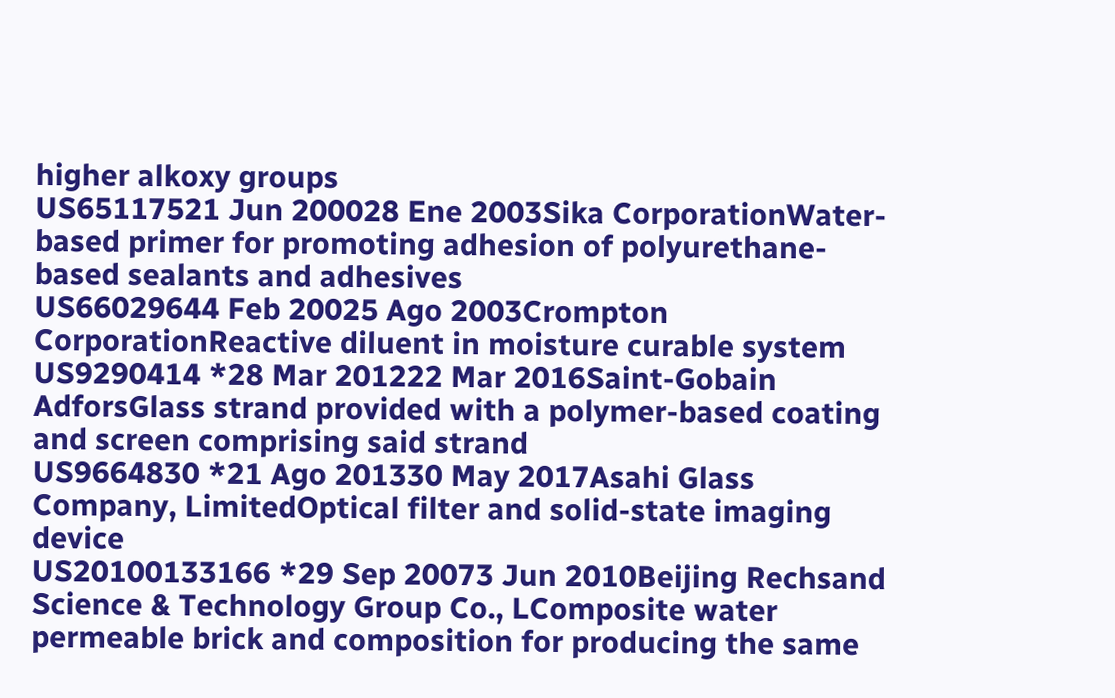higher alkoxy groups
US65117521 Jun 200028 Ene 2003Sika CorporationWater-based primer for promoting adhesion of polyurethane-based sealants and adhesives
US66029644 Feb 20025 Ago 2003Crompton CorporationReactive diluent in moisture curable system
US9290414 *28 Mar 201222 Mar 2016Saint-Gobain AdforsGlass strand provided with a polymer-based coating and screen comprising said strand
US9664830 *21 Ago 201330 May 2017Asahi Glass Company, LimitedOptical filter and solid-state imaging device
US20100133166 *29 Sep 20073 Jun 2010Beijing Rechsand Science & Technology Group Co., LComposite water permeable brick and composition for producing the same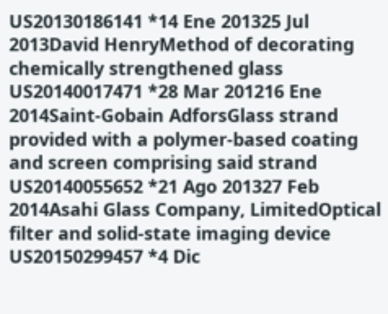US20130186141 *14 Ene 201325 Jul 2013David HenryMethod of decorating chemically strengthened glass
US20140017471 *28 Mar 201216 Ene 2014Saint-Gobain AdforsGlass strand provided with a polymer-based coating and screen comprising said strand
US20140055652 *21 Ago 201327 Feb 2014Asahi Glass Company, LimitedOptical filter and solid-state imaging device
US20150299457 *4 Dic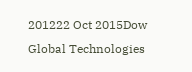201222 Oct 2015Dow Global Technologies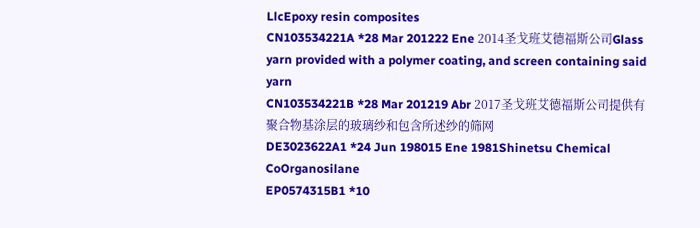LlcEpoxy resin composites
CN103534221A *28 Mar 201222 Ene 2014圣戈班艾德福斯公司Glass yarn provided with a polymer coating, and screen containing said yarn
CN103534221B *28 Mar 201219 Abr 2017圣戈班艾德福斯公司提供有聚合物基涂层的玻璃纱和包含所述纱的筛网
DE3023622A1 *24 Jun 198015 Ene 1981Shinetsu Chemical CoOrganosilane
EP0574315B1 *10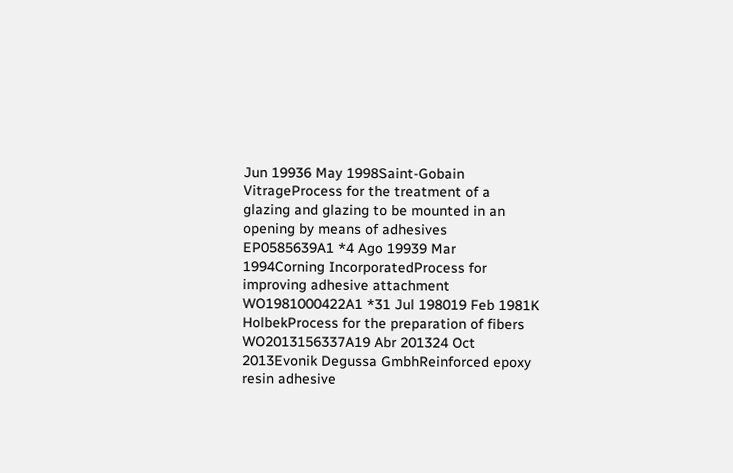Jun 19936 May 1998Saint-Gobain VitrageProcess for the treatment of a glazing and glazing to be mounted in an opening by means of adhesives
EP0585639A1 *4 Ago 19939 Mar 1994Corning IncorporatedProcess for improving adhesive attachment
WO1981000422A1 *31 Jul 198019 Feb 1981K HolbekProcess for the preparation of fibers
WO2013156337A19 Abr 201324 Oct 2013Evonik Degussa GmbhReinforced epoxy resin adhesive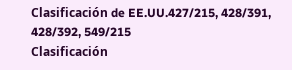Clasificación de EE.UU.427/215, 428/391, 428/392, 549/215
Clasificación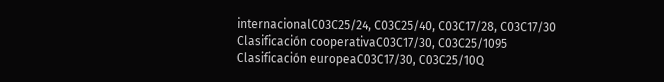internacionalC03C25/24, C03C25/40, C03C17/28, C03C17/30
Clasificación cooperativaC03C17/30, C03C25/1095
Clasificación europeaC03C17/30, C03C25/10Q